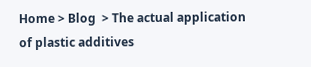Home > Blog  > The actual application of plastic additives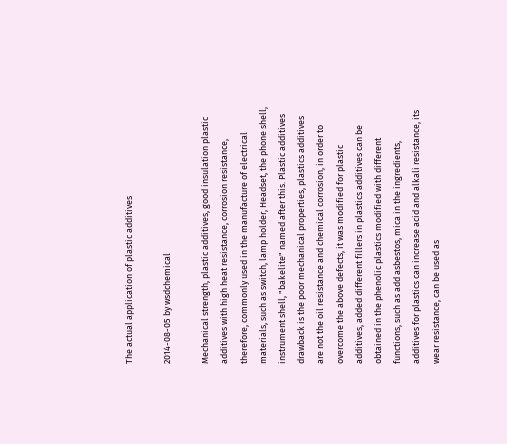The actual application of plastic additives

2014-08-05 by wsdchemical

Mechanical strength, plastic additives, good insulation plastic additives with high heat resistance, corrosion resistance, therefore, commonly used in the manufacture of electrical materials, such as switch, lamp holder, Headset, the phone shell, instrument shell, "bakelite" named after this. Plastic additives drawback is the poor mechanical properties, plastics additives are not the oil resistance and chemical corrosion, in order to overcome the above defects, it was modified for plastic additives, added different fillers in plastics additives can be obtained in the phenolic plastics modified with different functions, such as add asbestos, mica in the ingredients, additives for plastics can increase acid and alkali resistance, its wear resistance, can be used as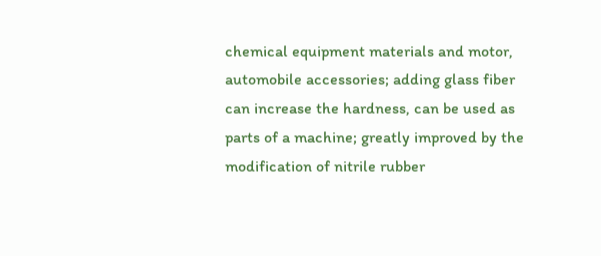chemical equipment materials and motor, automobile accessories; adding glass fiber can increase the hardness, can be used as parts of a machine; greatly improved by the modification of nitrile rubber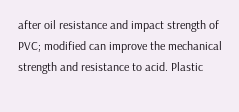after oil resistance and impact strength of PVC; modified can improve the mechanical strength and resistance to acid. Plastic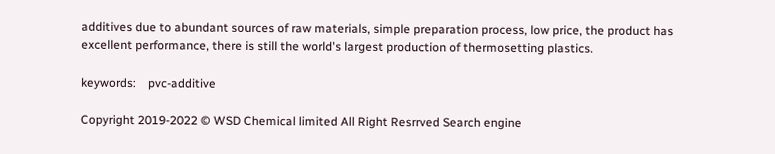additives due to abundant sources of raw materials, simple preparation process, low price, the product has excellent performance, there is still the world's largest production of thermosetting plastics.

keywords:    pvc-additive

Copyright 2019-2022 © WSD Chemical limited All Right Resrrved Search engine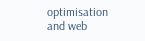optimisation and web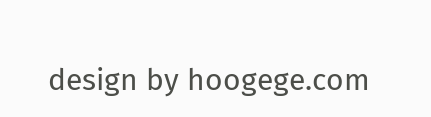design by hoogege.com